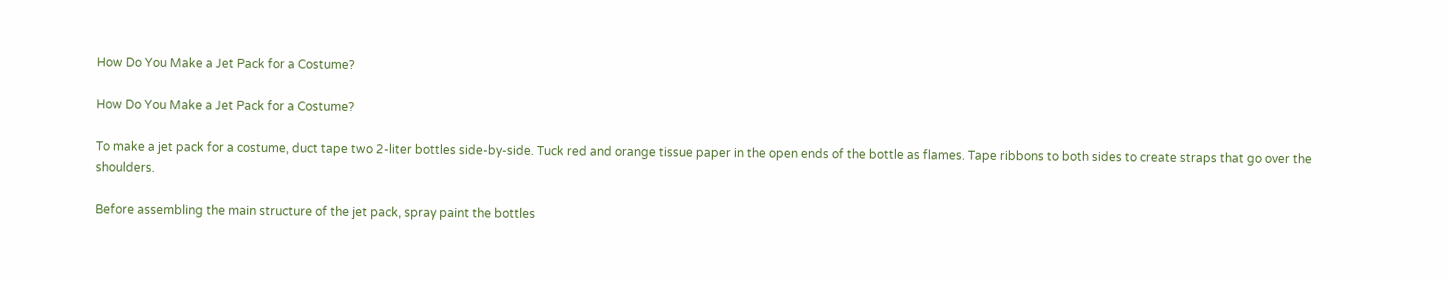How Do You Make a Jet Pack for a Costume?

How Do You Make a Jet Pack for a Costume?

To make a jet pack for a costume, duct tape two 2-liter bottles side-by-side. Tuck red and orange tissue paper in the open ends of the bottle as flames. Tape ribbons to both sides to create straps that go over the shoulders.

Before assembling the main structure of the jet pack, spray paint the bottles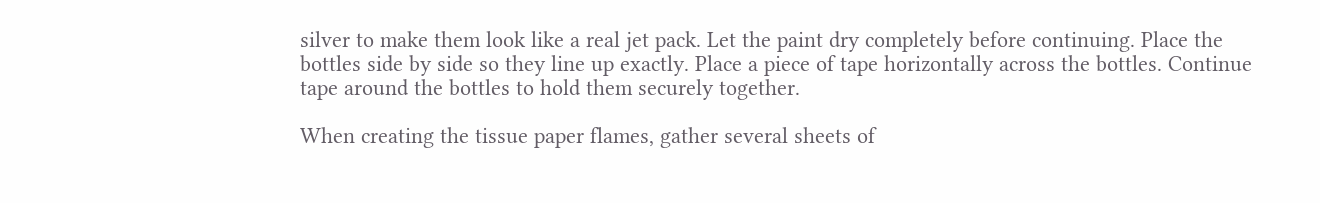silver to make them look like a real jet pack. Let the paint dry completely before continuing. Place the bottles side by side so they line up exactly. Place a piece of tape horizontally across the bottles. Continue tape around the bottles to hold them securely together.

When creating the tissue paper flames, gather several sheets of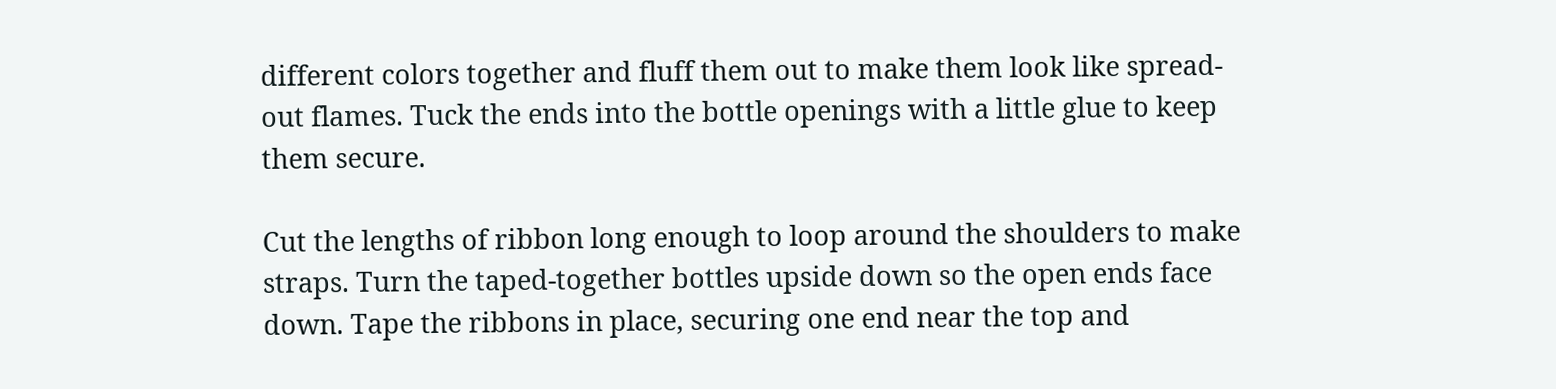different colors together and fluff them out to make them look like spread-out flames. Tuck the ends into the bottle openings with a little glue to keep them secure.

Cut the lengths of ribbon long enough to loop around the shoulders to make straps. Turn the taped-together bottles upside down so the open ends face down. Tape the ribbons in place, securing one end near the top and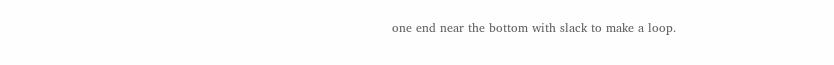one end near the bottom with slack to make a loop.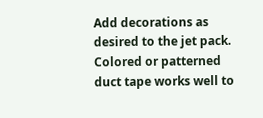Add decorations as desired to the jet pack. Colored or patterned duct tape works well to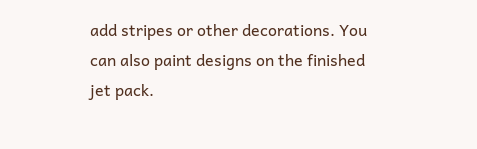add stripes or other decorations. You can also paint designs on the finished jet pack.